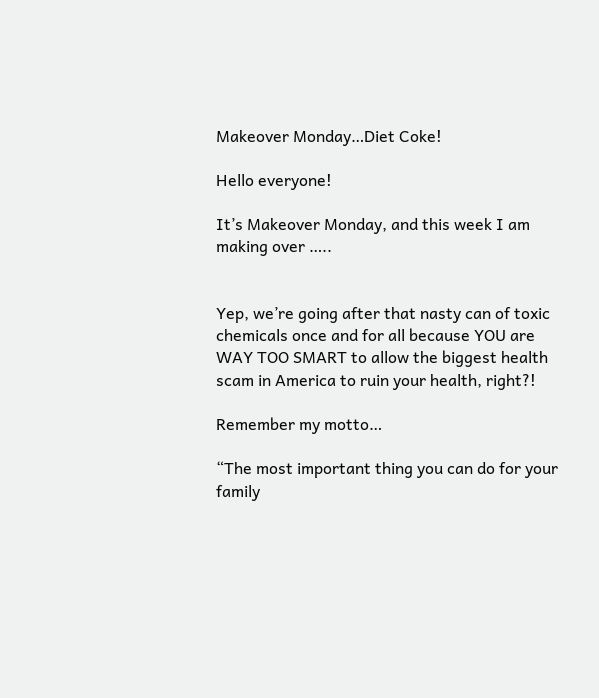Makeover Monday…Diet Coke!

Hello everyone!

It’s Makeover Monday, and this week I am making over …..


Yep, we’re going after that nasty can of toxic chemicals once and for all because YOU are WAY TOO SMART to allow the biggest health scam in America to ruin your health, right?!

Remember my motto…

“The most important thing you can do for your family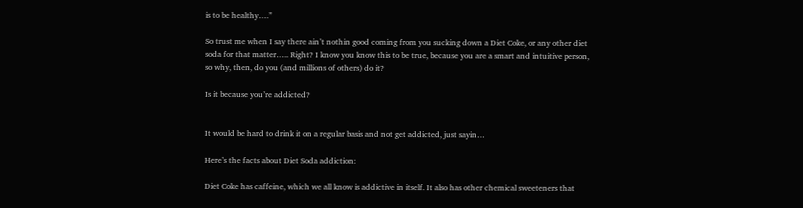is to be healthy….”

So trust me when I say there ain’t nothin good coming from you sucking down a Diet Coke, or any other diet soda for that matter….. Right? I know you know this to be true, because you are a smart and intuitive person, so why, then, do you (and millions of others) do it?

Is it because you’re addicted?


It would be hard to drink it on a regular basis and not get addicted, just sayin…

Here’s the facts about Diet Soda addiction:

Diet Coke has caffeine, which we all know is addictive in itself. It also has other chemical sweeteners that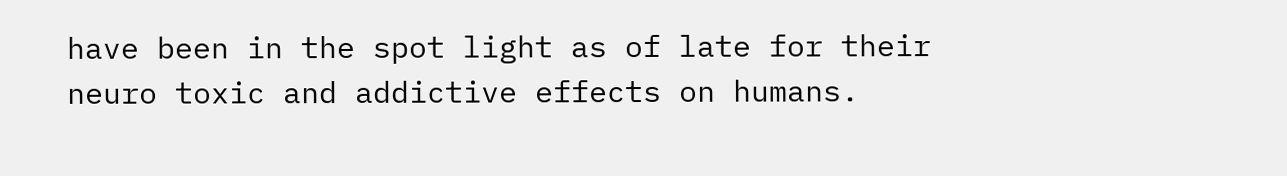have been in the spot light as of late for their neuro toxic and addictive effects on humans.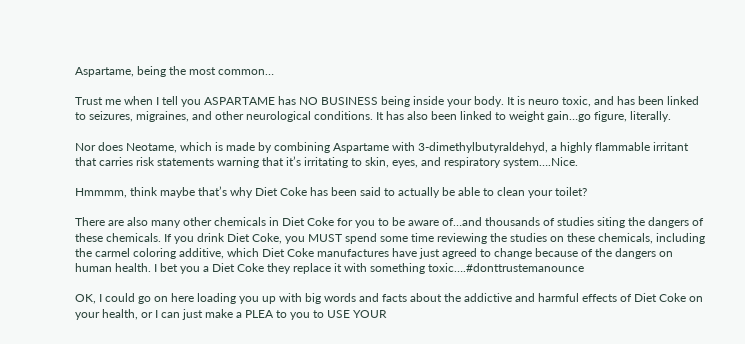Aspartame, being the most common…

Trust me when I tell you ASPARTAME has NO BUSINESS being inside your body. It is neuro toxic, and has been linked to seizures, migraines, and other neurological conditions. It has also been linked to weight gain…go figure, literally.

Nor does Neotame, which is made by combining Aspartame with 3-dimethylbutyraldehyd, a highly flammable irritant that carries risk statements warning that it’s irritating to skin, eyes, and respiratory system….Nice.

Hmmmm, think maybe that’s why Diet Coke has been said to actually be able to clean your toilet?

There are also many other chemicals in Diet Coke for you to be aware of…and thousands of studies siting the dangers of these chemicals. If you drink Diet Coke, you MUST spend some time reviewing the studies on these chemicals, including the carmel coloring additive, which Diet Coke manufactures have just agreed to change because of the dangers on human health. I bet you a Diet Coke they replace it with something toxic….#donttrustemanounce

OK, I could go on here loading you up with big words and facts about the addictive and harmful effects of Diet Coke on your health, or I can just make a PLEA to you to USE YOUR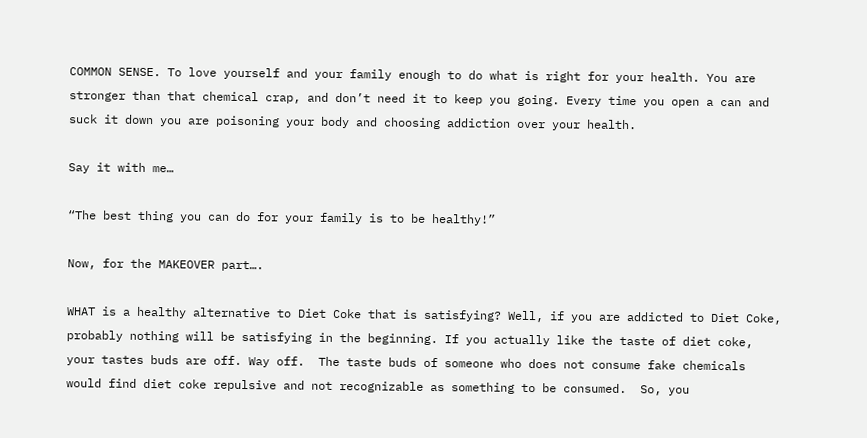COMMON SENSE. To love yourself and your family enough to do what is right for your health. You are stronger than that chemical crap, and don’t need it to keep you going. Every time you open a can and suck it down you are poisoning your body and choosing addiction over your health.

Say it with me…

“The best thing you can do for your family is to be healthy!”

Now, for the MAKEOVER part….

WHAT is a healthy alternative to Diet Coke that is satisfying? Well, if you are addicted to Diet Coke, probably nothing will be satisfying in the beginning. If you actually like the taste of diet coke, your tastes buds are off. Way off.  The taste buds of someone who does not consume fake chemicals would find diet coke repulsive and not recognizable as something to be consumed.  So, you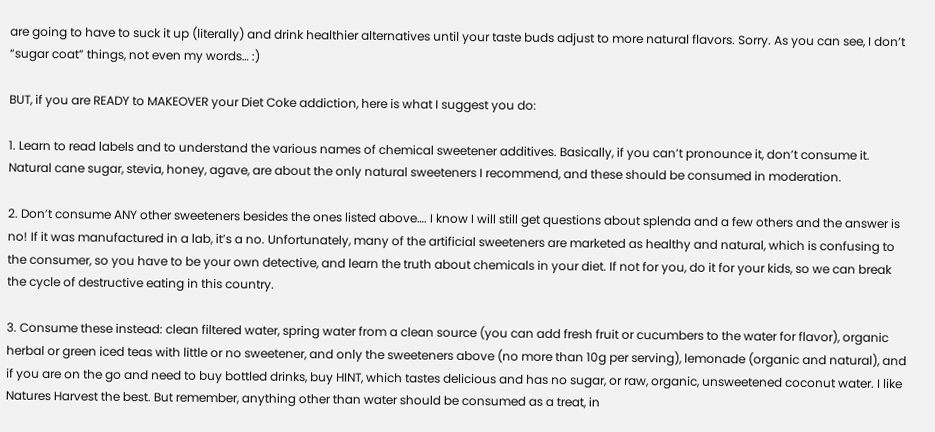are going to have to suck it up (literally) and drink healthier alternatives until your taste buds adjust to more natural flavors. Sorry. As you can see, I don’t “sugar coat” things, not even my words… :)

BUT, if you are READY to MAKEOVER your Diet Coke addiction, here is what I suggest you do:

1. Learn to read labels and to understand the various names of chemical sweetener additives. Basically, if you can’t pronounce it, don’t consume it. Natural cane sugar, stevia, honey, agave, are about the only natural sweeteners I recommend, and these should be consumed in moderation.

2. Don’t consume ANY other sweeteners besides the ones listed above…. I know I will still get questions about splenda and a few others and the answer is no! If it was manufactured in a lab, it’s a no. Unfortunately, many of the artificial sweeteners are marketed as healthy and natural, which is confusing to the consumer, so you have to be your own detective, and learn the truth about chemicals in your diet. If not for you, do it for your kids, so we can break the cycle of destructive eating in this country.

3. Consume these instead: clean filtered water, spring water from a clean source (you can add fresh fruit or cucumbers to the water for flavor), organic herbal or green iced teas with little or no sweetener, and only the sweeteners above (no more than 10g per serving), lemonade (organic and natural), and if you are on the go and need to buy bottled drinks, buy HINT, which tastes delicious and has no sugar, or raw, organic, unsweetened coconut water. I like Natures Harvest the best. But remember, anything other than water should be consumed as a treat, in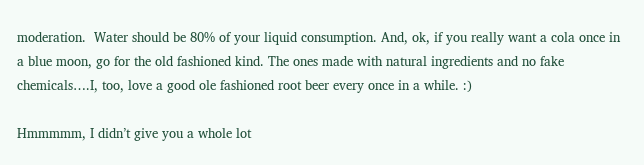moderation.  Water should be 80% of your liquid consumption. And, ok, if you really want a cola once in a blue moon, go for the old fashioned kind. The ones made with natural ingredients and no fake chemicals….I, too, love a good ole fashioned root beer every once in a while. :)

Hmmmmm, I didn’t give you a whole lot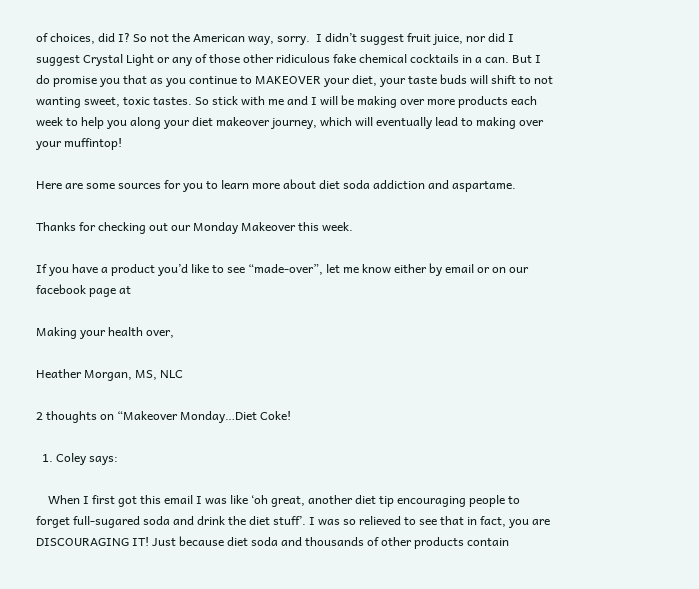of choices, did I? So not the American way, sorry.  I didn’t suggest fruit juice, nor did I suggest Crystal Light or any of those other ridiculous fake chemical cocktails in a can. But I do promise you that as you continue to MAKEOVER your diet, your taste buds will shift to not wanting sweet, toxic tastes. So stick with me and I will be making over more products each week to help you along your diet makeover journey, which will eventually lead to making over your muffintop!

Here are some sources for you to learn more about diet soda addiction and aspartame.

Thanks for checking out our Monday Makeover this week.

If you have a product you’d like to see “made-over”, let me know either by email or on our facebook page at

Making your health over,

Heather Morgan, MS, NLC

2 thoughts on “Makeover Monday…Diet Coke!

  1. Coley says:

    When I first got this email I was like ‘oh great, another diet tip encouraging people to forget full-sugared soda and drink the diet stuff’. I was so relieved to see that in fact, you are DISCOURAGING IT! Just because diet soda and thousands of other products contain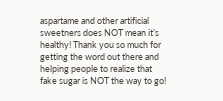aspartame and other artificial sweetners does NOT mean it’s healthy! Thank you so much for getting the word out there and helping people to realize that fake sugar is NOT the way to go!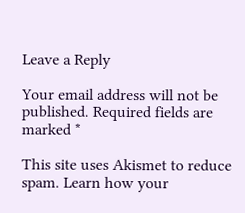Leave a Reply

Your email address will not be published. Required fields are marked *

This site uses Akismet to reduce spam. Learn how your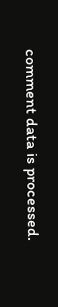comment data is processed.